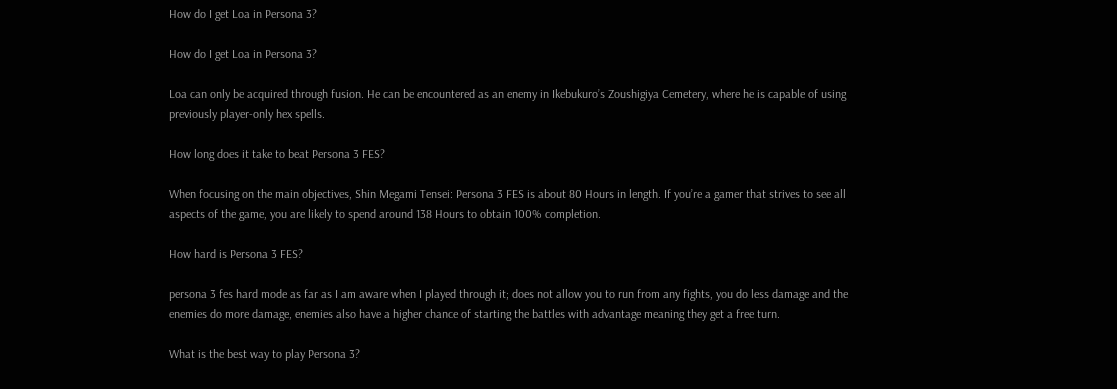How do I get Loa in Persona 3?

How do I get Loa in Persona 3?

Loa can only be acquired through fusion. He can be encountered as an enemy in Ikebukuro’s Zoushigiya Cemetery, where he is capable of using previously player-only hex spells.

How long does it take to beat Persona 3 FES?

When focusing on the main objectives, Shin Megami Tensei: Persona 3 FES is about 80 Hours in length. If you’re a gamer that strives to see all aspects of the game, you are likely to spend around 138 Hours to obtain 100% completion.

How hard is Persona 3 FES?

persona 3 fes hard mode as far as I am aware when I played through it; does not allow you to run from any fights, you do less damage and the enemies do more damage, enemies also have a higher chance of starting the battles with advantage meaning they get a free turn.

What is the best way to play Persona 3?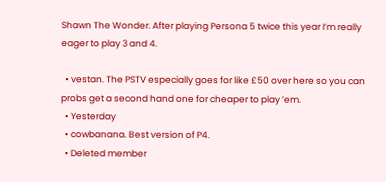Shawn The Wonder. After playing Persona 5 twice this year I’m really eager to play 3 and 4.

  • vestan. The PSTV especially goes for like £50 over here so you can probs get a second hand one for cheaper to play ’em.
  • Yesterday
  • cowbanana. Best version of P4.
  • Deleted member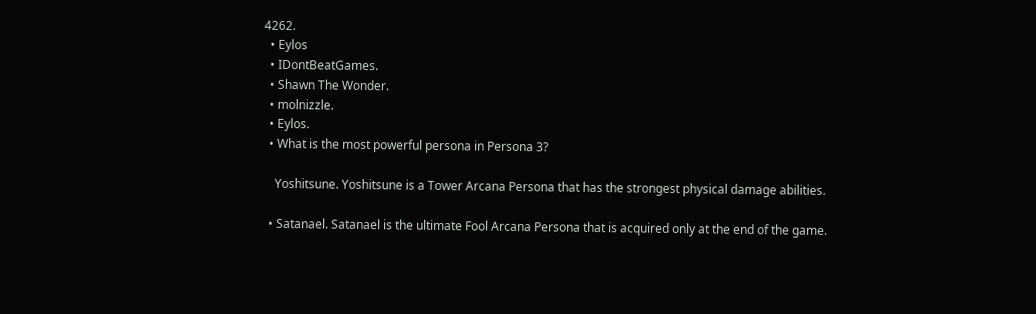4262.
  • Eylos
  • IDontBeatGames.
  • Shawn The Wonder.
  • molnizzle.
  • Eylos.
  • What is the most powerful persona in Persona 3?

    Yoshitsune. Yoshitsune is a Tower Arcana Persona that has the strongest physical damage abilities.

  • Satanael. Satanael is the ultimate Fool Arcana Persona that is acquired only at the end of the game.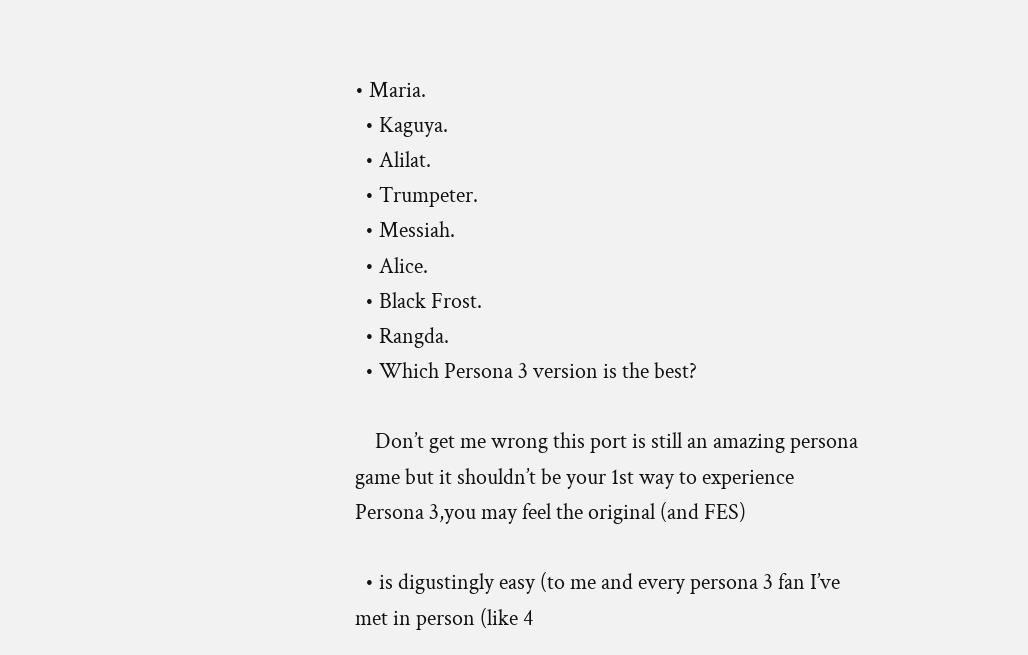• Maria.
  • Kaguya.
  • Alilat.
  • Trumpeter.
  • Messiah.
  • Alice.
  • Black Frost.
  • Rangda.
  • Which Persona 3 version is the best?

    Don’t get me wrong this port is still an amazing persona game but it shouldn’t be your 1st way to experience Persona 3,you may feel the original (and FES)

  • is digustingly easy (to me and every persona 3 fan I’ve met in person (like 4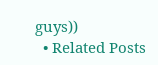guys))
  • Related Posts